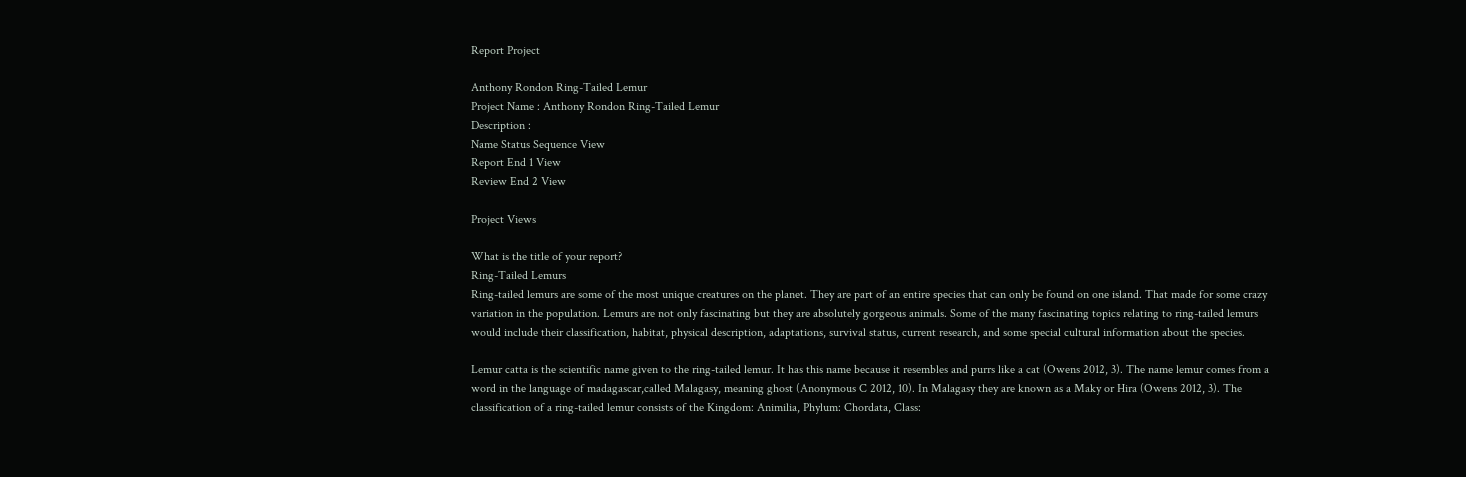Report Project

Anthony Rondon Ring-Tailed Lemur
Project Name : Anthony Rondon Ring-Tailed Lemur
Description :
Name Status Sequence View
Report End 1 View
Review End 2 View

Project Views

What is the title of your report?
Ring-Tailed Lemurs
Ring-tailed lemurs are some of the most unique creatures on the planet. They are part of an entire species that can only be found on one island. That made for some crazy variation in the population. Lemurs are not only fascinating but they are absolutely gorgeous animals. Some of the many fascinating topics relating to ring-tailed lemurs would include their classification, habitat, physical description, adaptations, survival status, current research, and some special cultural information about the species.

Lemur catta is the scientific name given to the ring-tailed lemur. It has this name because it resembles and purrs like a cat (Owens 2012, 3). The name lemur comes from a word in the language of madagascar,called Malagasy, meaning ghost (Anonymous C 2012, 10). In Malagasy they are known as a Maky or Hira (Owens 2012, 3). The classification of a ring-tailed lemur consists of the Kingdom: Animilia, Phylum: Chordata, Class: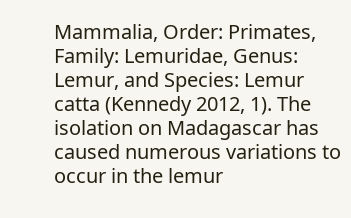Mammalia, Order: Primates, Family: Lemuridae, Genus: Lemur, and Species: Lemur catta (Kennedy 2012, 1). The isolation on Madagascar has caused numerous variations to occur in the lemur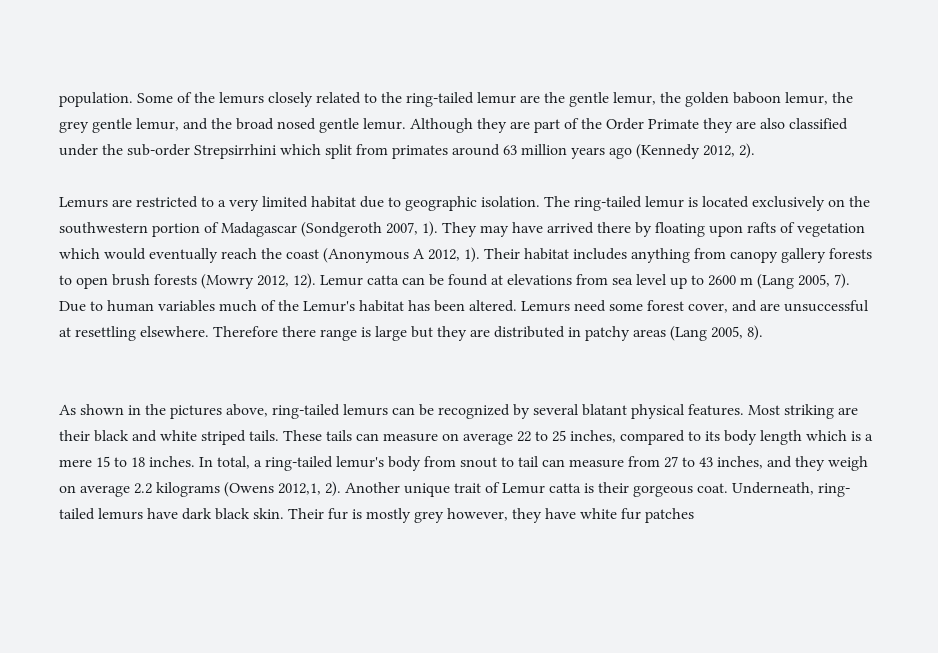population. Some of the lemurs closely related to the ring-tailed lemur are the gentle lemur, the golden baboon lemur, the grey gentle lemur, and the broad nosed gentle lemur. Although they are part of the Order Primate they are also classified under the sub-order Strepsirrhini which split from primates around 63 million years ago (Kennedy 2012, 2).

Lemurs are restricted to a very limited habitat due to geographic isolation. The ring-tailed lemur is located exclusively on the southwestern portion of Madagascar (Sondgeroth 2007, 1). They may have arrived there by floating upon rafts of vegetation which would eventually reach the coast (Anonymous A 2012, 1). Their habitat includes anything from canopy gallery forests to open brush forests (Mowry 2012, 12). Lemur catta can be found at elevations from sea level up to 2600 m (Lang 2005, 7).  Due to human variables much of the Lemur's habitat has been altered. Lemurs need some forest cover, and are unsuccessful at resettling elsewhere. Therefore there range is large but they are distributed in patchy areas (Lang 2005, 8).


As shown in the pictures above, ring-tailed lemurs can be recognized by several blatant physical features. Most striking are their black and white striped tails. These tails can measure on average 22 to 25 inches, compared to its body length which is a mere 15 to 18 inches. In total, a ring-tailed lemur's body from snout to tail can measure from 27 to 43 inches, and they weigh on average 2.2 kilograms (Owens 2012,1, 2). Another unique trait of Lemur catta is their gorgeous coat. Underneath, ring-tailed lemurs have dark black skin. Their fur is mostly grey however, they have white fur patches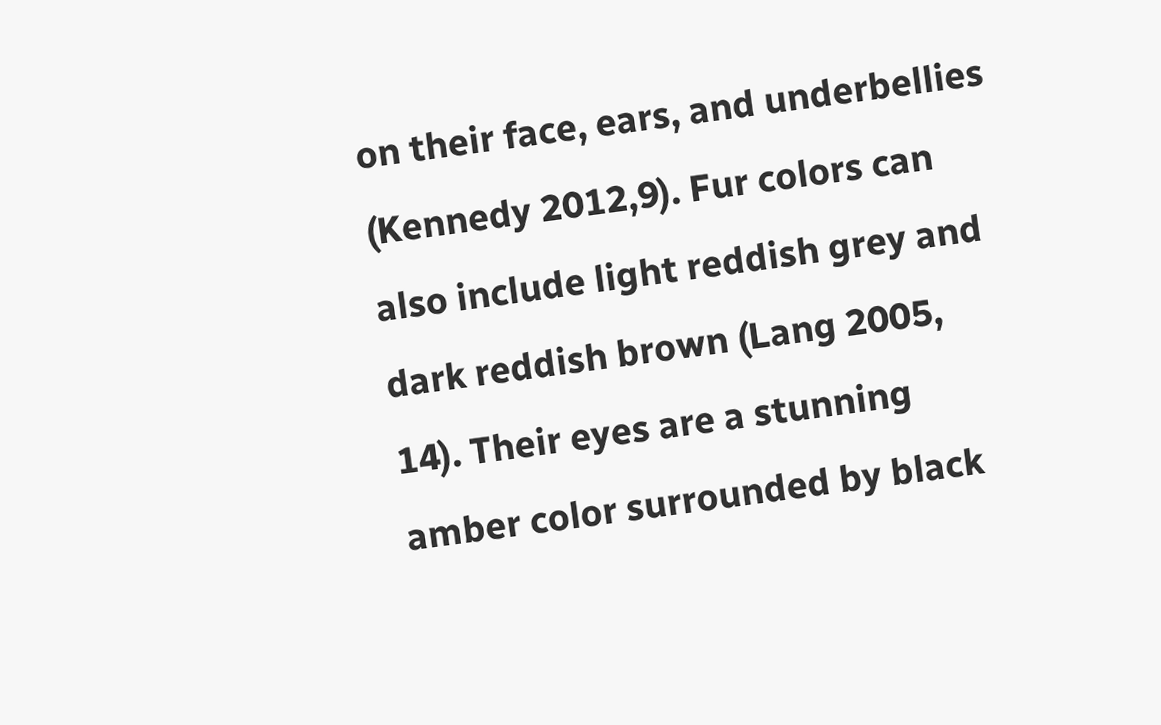on their face, ears, and underbellies (Kennedy 2012,9). Fur colors can also include light reddish grey and dark reddish brown (Lang 2005, 14). Their eyes are a stunning amber color surrounded by black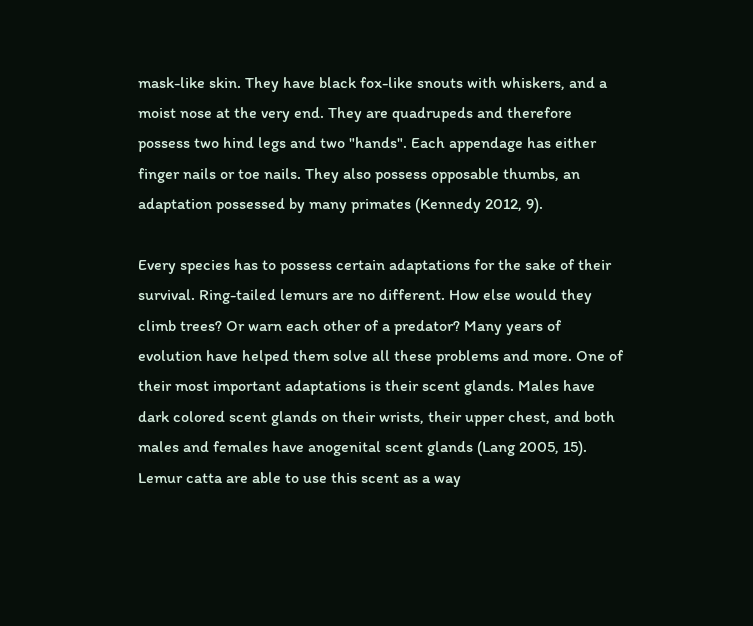mask-like skin. They have black fox-like snouts with whiskers, and a moist nose at the very end. They are quadrupeds and therefore possess two hind legs and two "hands". Each appendage has either finger nails or toe nails. They also possess opposable thumbs, an adaptation possessed by many primates (Kennedy 2012, 9).

Every species has to possess certain adaptations for the sake of their survival. Ring-tailed lemurs are no different. How else would they climb trees? Or warn each other of a predator? Many years of evolution have helped them solve all these problems and more. One of their most important adaptations is their scent glands. Males have dark colored scent glands on their wrists, their upper chest, and both males and females have anogenital scent glands (Lang 2005, 15).  Lemur catta are able to use this scent as a way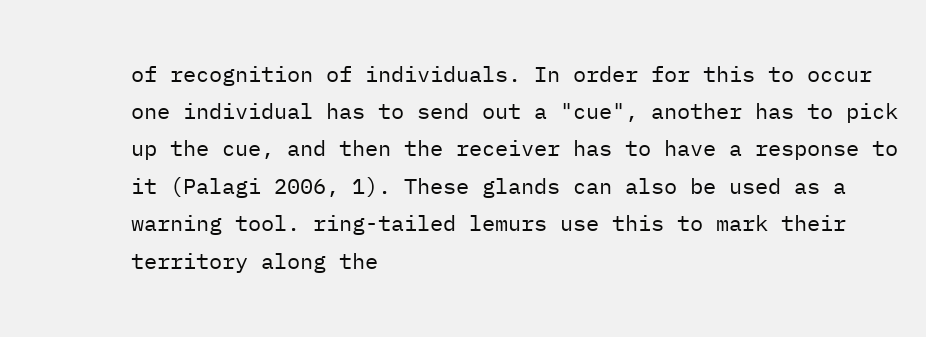of recognition of individuals. In order for this to occur one individual has to send out a "cue", another has to pick up the cue, and then the receiver has to have a response to it (Palagi 2006, 1). These glands can also be used as a warning tool. ring-tailed lemurs use this to mark their territory along the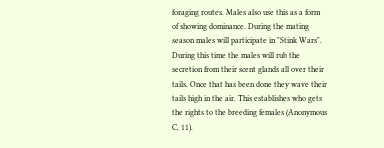foraging routes. Males also use this as a form of showing dominance. During the mating season males will participate in "Stink Wars". During this time the males will rub the secretion from their scent glands all over their tails. Once that has been done they wave their tails high in the air. This establishes who gets the rights to the breeding females (Anonymous C, 11).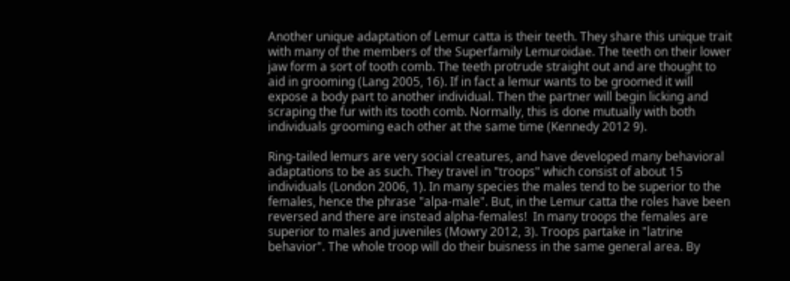Another unique adaptation of Lemur catta is their teeth. They share this unique trait with many of the members of the Superfamily Lemuroidae. The teeth on their lower jaw form a sort of tooth comb. The teeth protrude straight out and are thought to aid in grooming (Lang 2005, 16). If in fact a lemur wants to be groomed it will expose a body part to another individual. Then the partner will begin licking and scraping the fur with its tooth comb. Normally, this is done mutually with both individuals grooming each other at the same time (Kennedy 2012 9).

Ring-tailed lemurs are very social creatures, and have developed many behavioral adaptations to be as such. They travel in "troops" which consist of about 15 individuals (London 2006, 1). In many species the males tend to be superior to the females, hence the phrase "alpa-male". But, in the Lemur catta the roles have been reversed and there are instead alpha-females!  In many troops the females are superior to males and juveniles (Mowry 2012, 3). Troops partake in "latrine behavior". The whole troop will do their buisness in the same general area. By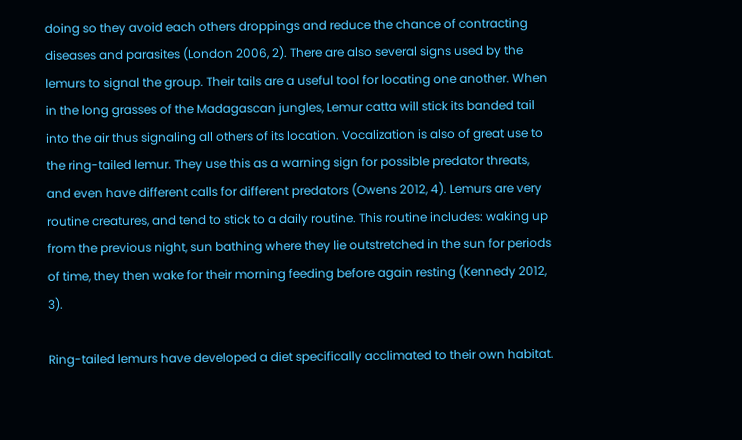doing so they avoid each others droppings and reduce the chance of contracting diseases and parasites (London 2006, 2). There are also several signs used by the lemurs to signal the group. Their tails are a useful tool for locating one another. When in the long grasses of the Madagascan jungles, Lemur catta will stick its banded tail into the air thus signaling all others of its location. Vocalization is also of great use to the ring-tailed lemur. They use this as a warning sign for possible predator threats, and even have different calls for different predators (Owens 2012, 4). Lemurs are very routine creatures, and tend to stick to a daily routine. This routine includes: waking up from the previous night, sun bathing where they lie outstretched in the sun for periods of time, they then wake for their morning feeding before again resting (Kennedy 2012, 3).

Ring-tailed lemurs have developed a diet specifically acclimated to their own habitat.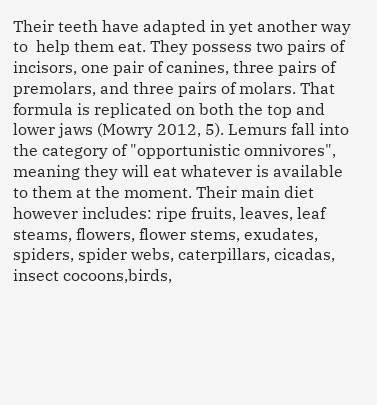Their teeth have adapted in yet another way to  help them eat. They possess two pairs of incisors, one pair of canines, three pairs of premolars, and three pairs of molars. That formula is replicated on both the top and lower jaws (Mowry 2012, 5). Lemurs fall into the category of "opportunistic omnivores", meaning they will eat whatever is available to them at the moment. Their main diet however includes: ripe fruits, leaves, leaf steams, flowers, flower stems, exudates, spiders, spider webs, caterpillars, cicadas, insect cocoons,birds,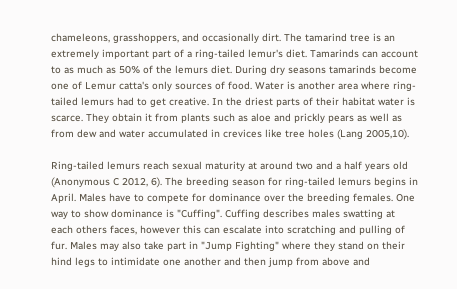chameleons, grasshoppers, and occasionally dirt. The tamarind tree is an extremely important part of a ring-tailed lemur's diet. Tamarinds can account to as much as 50% of the lemurs diet. During dry seasons tamarinds become one of Lemur catta's only sources of food. Water is another area where ring-tailed lemurs had to get creative. In the driest parts of their habitat water is scarce. They obtain it from plants such as aloe and prickly pears as well as from dew and water accumulated in crevices like tree holes (Lang 2005,10).

Ring-tailed lemurs reach sexual maturity at around two and a half years old (Anonymous C 2012, 6). The breeding season for ring-tailed lemurs begins in April. Males have to compete for dominance over the breeding females. One way to show dominance is "Cuffing". Cuffing describes males swatting at each others faces, however this can escalate into scratching and pulling of fur. Males may also take part in "Jump Fighting" where they stand on their hind legs to intimidate one another and then jump from above and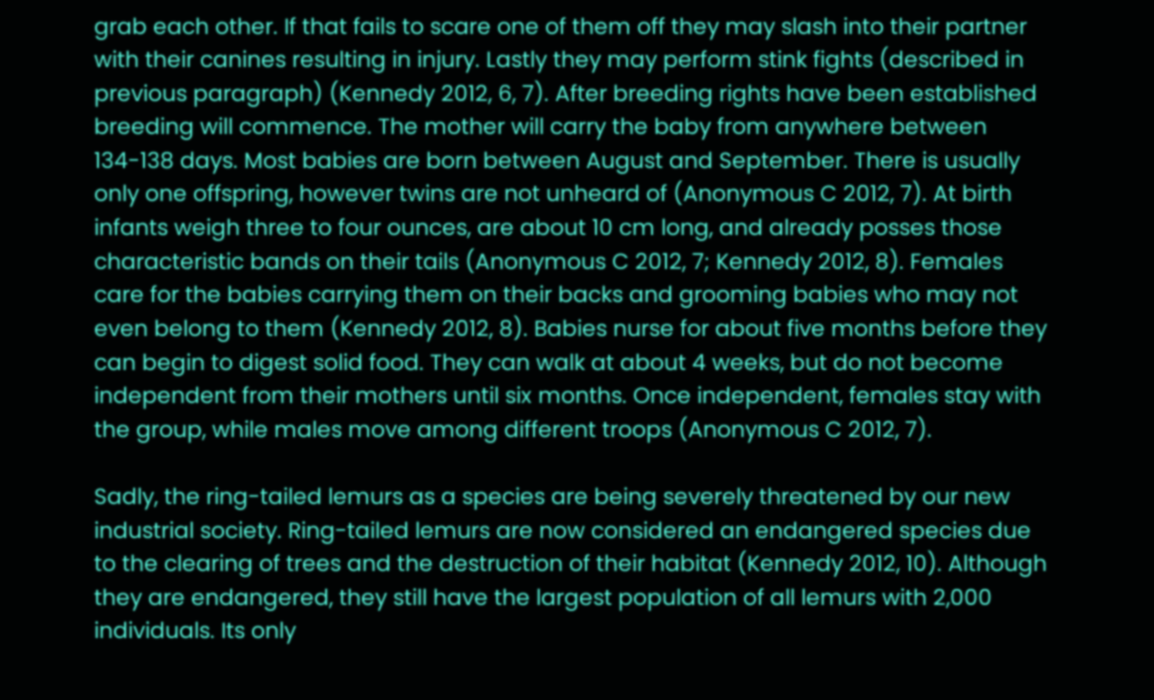grab each other. If that fails to scare one of them off they may slash into their partner with their canines resulting in injury. Lastly they may perform stink fights (described in previous paragraph) (Kennedy 2012, 6, 7). After breeding rights have been established breeding will commence. The mother will carry the baby from anywhere between 134-138 days. Most babies are born between August and September. There is usually only one offspring, however twins are not unheard of (Anonymous C 2012, 7). At birth infants weigh three to four ounces, are about 10 cm long, and already posses those characteristic bands on their tails (Anonymous C 2012, 7; Kennedy 2012, 8). Females care for the babies carrying them on their backs and grooming babies who may not even belong to them (Kennedy 2012, 8). Babies nurse for about five months before they can begin to digest solid food. They can walk at about 4 weeks, but do not become independent from their mothers until six months. Once independent, females stay with the group, while males move among different troops (Anonymous C 2012, 7).

Sadly, the ring-tailed lemurs as a species are being severely threatened by our new industrial society. Ring-tailed lemurs are now considered an endangered species due to the clearing of trees and the destruction of their habitat (Kennedy 2012, 10). Although they are endangered, they still have the largest population of all lemurs with 2,000 individuals. Its only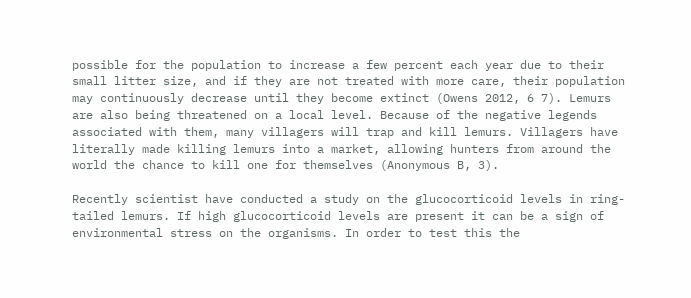possible for the population to increase a few percent each year due to their small litter size, and if they are not treated with more care, their population may continuously decrease until they become extinct (Owens 2012, 6 7). Lemurs are also being threatened on a local level. Because of the negative legends associated with them, many villagers will trap and kill lemurs. Villagers have literally made killing lemurs into a market, allowing hunters from around the world the chance to kill one for themselves (Anonymous B, 3).

Recently scientist have conducted a study on the glucocorticoid levels in ring-tailed lemurs. If high glucocorticoid levels are present it can be a sign of environmental stress on the organisms. In order to test this the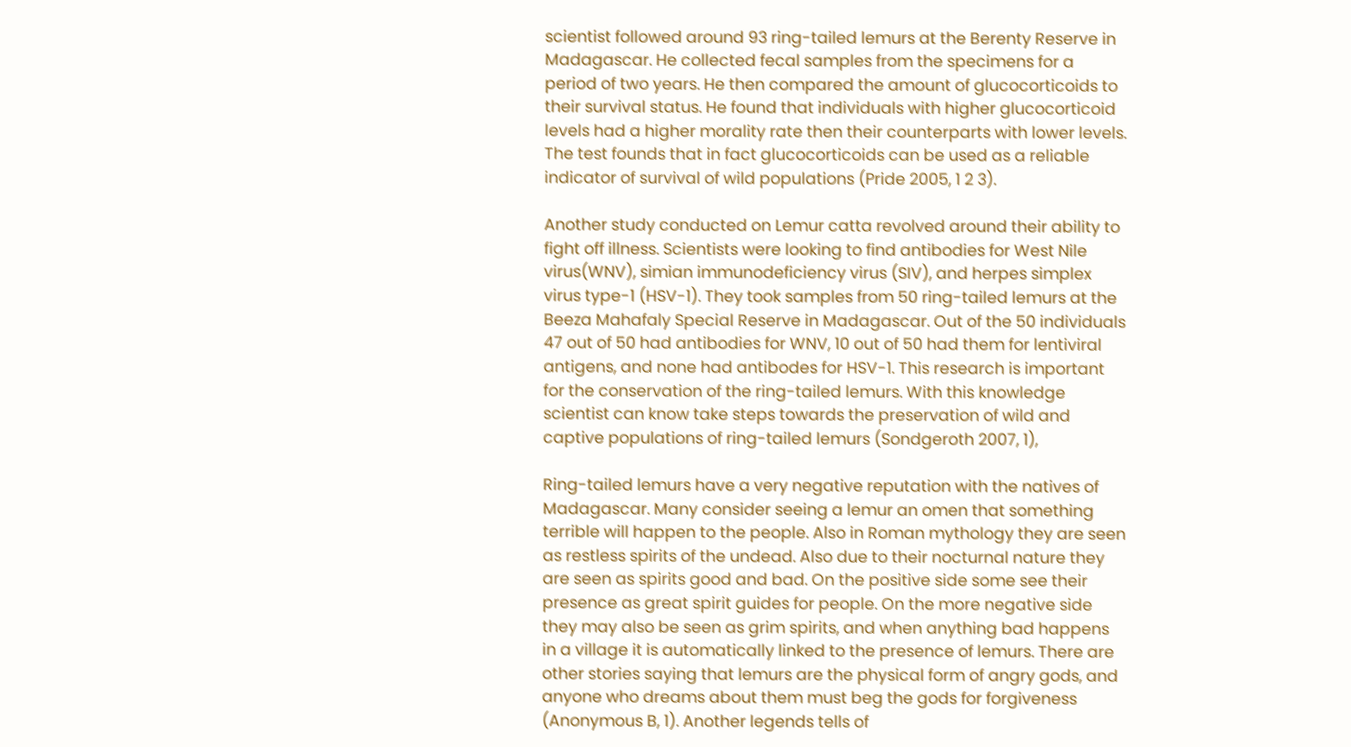scientist followed around 93 ring-tailed lemurs at the Berenty Reserve in Madagascar. He collected fecal samples from the specimens for a period of two years. He then compared the amount of glucocorticoids to their survival status. He found that individuals with higher glucocorticoid levels had a higher morality rate then their counterparts with lower levels. The test founds that in fact glucocorticoids can be used as a reliable indicator of survival of wild populations (Pride 2005, 1 2 3).

Another study conducted on Lemur catta revolved around their ability to fight off illness. Scientists were looking to find antibodies for West Nile virus(WNV), simian immunodeficiency virus (SIV), and herpes simplex virus type-1 (HSV-1). They took samples from 50 ring-tailed lemurs at the Beeza Mahafaly Special Reserve in Madagascar. Out of the 50 individuals 47 out of 50 had antibodies for WNV, 10 out of 50 had them for lentiviral antigens, and none had antibodes for HSV-1. This research is important for the conservation of the ring-tailed lemurs. With this knowledge scientist can know take steps towards the preservation of wild and captive populations of ring-tailed lemurs (Sondgeroth 2007, 1),

Ring-tailed lemurs have a very negative reputation with the natives of Madagascar. Many consider seeing a lemur an omen that something terrible will happen to the people. Also in Roman mythology they are seen as restless spirits of the undead. Also due to their nocturnal nature they are seen as spirits good and bad. On the positive side some see their presence as great spirit guides for people. On the more negative side they may also be seen as grim spirits, and when anything bad happens in a village it is automatically linked to the presence of lemurs. There are other stories saying that lemurs are the physical form of angry gods, and anyone who dreams about them must beg the gods for forgiveness (Anonymous B, 1). Another legends tells of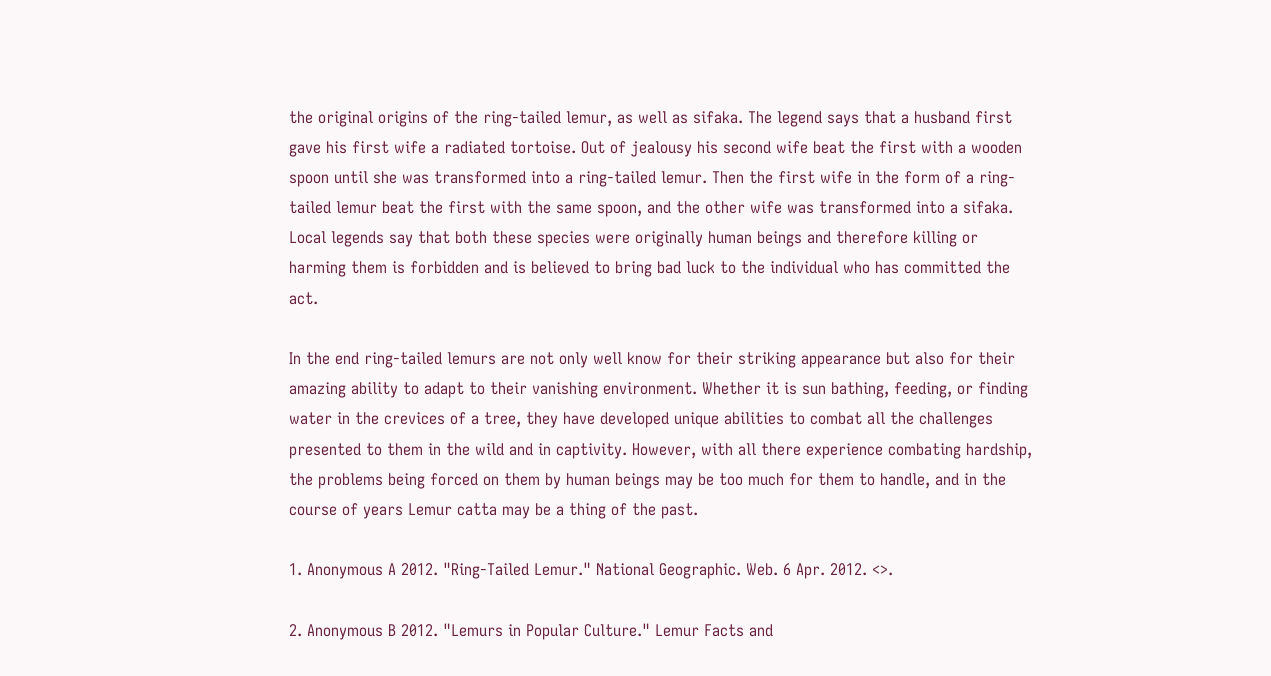the original origins of the ring-tailed lemur, as well as sifaka. The legend says that a husband first gave his first wife a radiated tortoise. Out of jealousy his second wife beat the first with a wooden spoon until she was transformed into a ring-tailed lemur. Then the first wife in the form of a ring-tailed lemur beat the first with the same spoon, and the other wife was transformed into a sifaka. Local legends say that both these species were originally human beings and therefore killing or harming them is forbidden and is believed to bring bad luck to the individual who has committed the act.

In the end ring-tailed lemurs are not only well know for their striking appearance but also for their amazing ability to adapt to their vanishing environment. Whether it is sun bathing, feeding, or finding water in the crevices of a tree, they have developed unique abilities to combat all the challenges presented to them in the wild and in captivity. However, with all there experience combating hardship, the problems being forced on them by human beings may be too much for them to handle, and in the course of years Lemur catta may be a thing of the past.

1. Anonymous A 2012. "Ring-Tailed Lemur." National Geographic. Web. 6 Apr. 2012. <>.

2. Anonymous B 2012. "Lemurs in Popular Culture." Lemur Facts and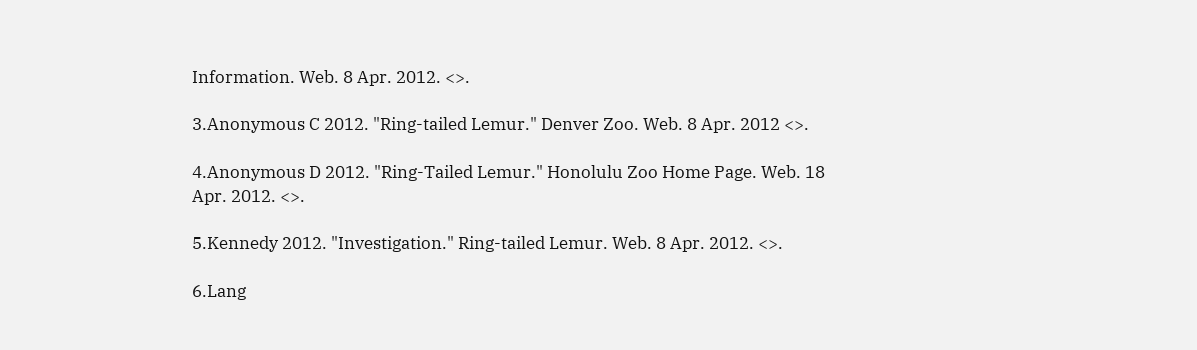Information. Web. 8 Apr. 2012. <>.

3.Anonymous C 2012. "Ring-tailed Lemur." Denver Zoo. Web. 8 Apr. 2012 <>.

4.Anonymous D 2012. "Ring-Tailed Lemur." Honolulu Zoo Home Page. Web. 18 Apr. 2012. <>.

5.Kennedy 2012. "Investigation." Ring-tailed Lemur. Web. 8 Apr. 2012. <>.

6.Lang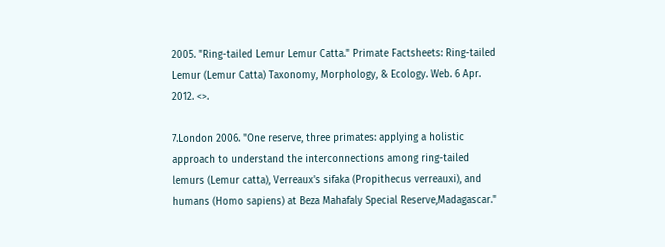2005. "Ring-tailed Lemur Lemur Catta." Primate Factsheets: Ring-tailed Lemur (Lemur Catta) Taxonomy, Morphology, & Ecology. Web. 6 Apr. 2012. <>.

7.London 2006. "One reserve, three primates: applying a holistic approach to understand the interconnections among ring-tailed lemurs (Lemur catta), Verreaux's sifaka (Propithecus verreauxi), and humans (Homo sapiens) at Beza Mahafaly Special Reserve,Madagascar."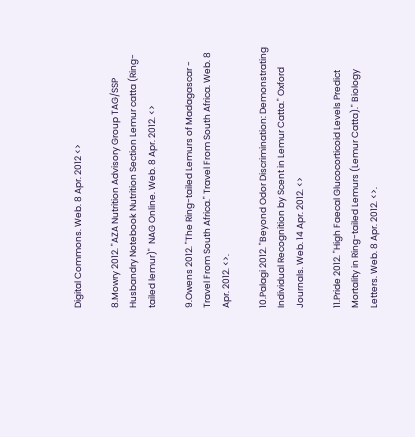Digital Commons. Web. 8 Apr. 2012 <>

8.Mowry 2012. "AZA Nutrition Advisory Group TAG/SSP Husbandry Notebook Nutrition Section Lemur catta (Ring-tailed lemur)"  NAG Online. Web. 8 Apr. 2012. <>

9.Owens 2012. "The Ring-tailed Lemurs of Madagascar - Travel From South Africa." Travel From South Africa. Web. 8 Apr. 2012. <>.

10.Palagi 2012. "Beyond Odor Discrimination: Demonstrating Individual Recognition by Scent in Lemur Catta." Oxford Journals. Web. 14 Apr. 2012. <>

11.Pride 2012. "High Faecal Glucocorticoid Levels Predict Mortality in Ring-tailed Lemurs (Lemur Catta)." Biology Letters. Web. 8 Apr. 2012. <>.